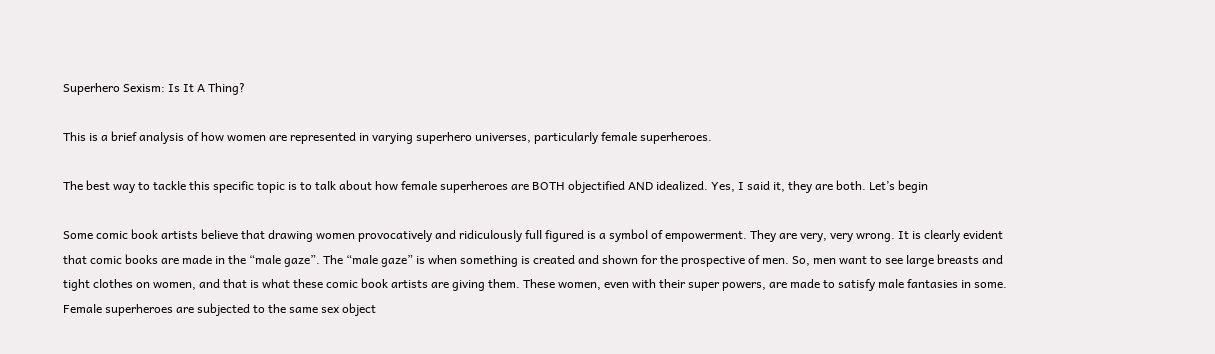Superhero Sexism: Is It A Thing?

This is a brief analysis of how women are represented in varying superhero universes, particularly female superheroes.

The best way to tackle this specific topic is to talk about how female superheroes are BOTH objectified AND idealized. Yes, I said it, they are both. Let’s begin

Some comic book artists believe that drawing women provocatively and ridiculously full figured is a symbol of empowerment. They are very, very wrong. It is clearly evident that comic books are made in the “male gaze”. The “male gaze” is when something is created and shown for the prospective of men. So, men want to see large breasts and tight clothes on women, and that is what these comic book artists are giving them. These women, even with their super powers, are made to satisfy male fantasies in some. Female superheroes are subjected to the same sex object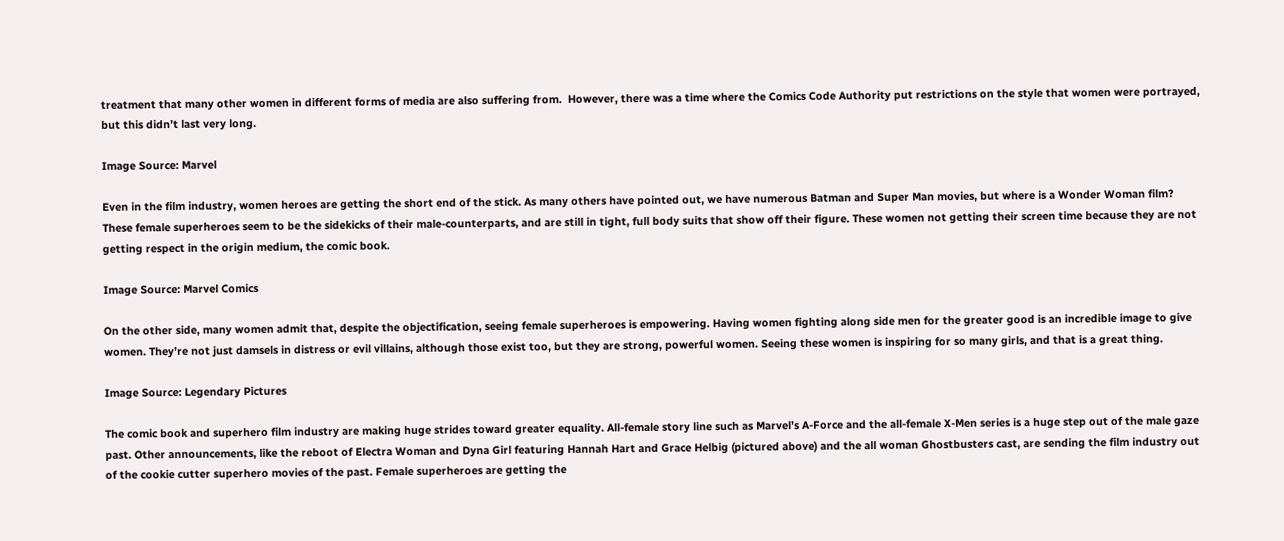treatment that many other women in different forms of media are also suffering from.  However, there was a time where the Comics Code Authority put restrictions on the style that women were portrayed, but this didn’t last very long.

Image Source: Marvel

Even in the film industry, women heroes are getting the short end of the stick. As many others have pointed out, we have numerous Batman and Super Man movies, but where is a Wonder Woman film? These female superheroes seem to be the sidekicks of their male-counterparts, and are still in tight, full body suits that show off their figure. These women not getting their screen time because they are not getting respect in the origin medium, the comic book.

Image Source: Marvel Comics

On the other side, many women admit that, despite the objectification, seeing female superheroes is empowering. Having women fighting along side men for the greater good is an incredible image to give women. They’re not just damsels in distress or evil villains, although those exist too, but they are strong, powerful women. Seeing these women is inspiring for so many girls, and that is a great thing.

Image Source: Legendary Pictures

The comic book and superhero film industry are making huge strides toward greater equality. All-female story line such as Marvel’s A-Force and the all-female X-Men series is a huge step out of the male gaze past. Other announcements, like the reboot of Electra Woman and Dyna Girl featuring Hannah Hart and Grace Helbig (pictured above) and the all woman Ghostbusters cast, are sending the film industry out of the cookie cutter superhero movies of the past. Female superheroes are getting the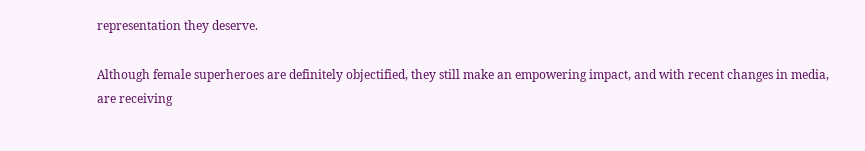representation they deserve.

Although female superheroes are definitely objectified, they still make an empowering impact, and with recent changes in media, are receiving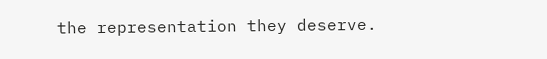the representation they deserve.